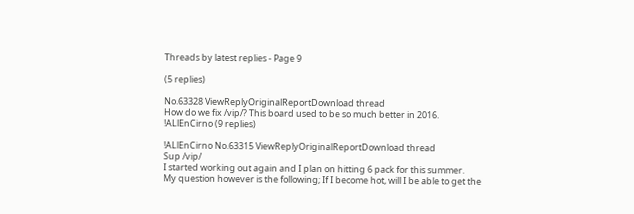Threads by latest replies - Page 9

(5 replies)

No.63328 ViewReplyOriginalReportDownload thread
How do we fix /vip/? This board used to be so much better in 2016.
!ALlEnCirno (9 replies)

!ALlEnCirno No.63315 ViewReplyOriginalReportDownload thread
Sup /vip/
I started working out again and I plan on hitting 6 pack for this summer.
My question however is the following; If I become hot, will I be able to get the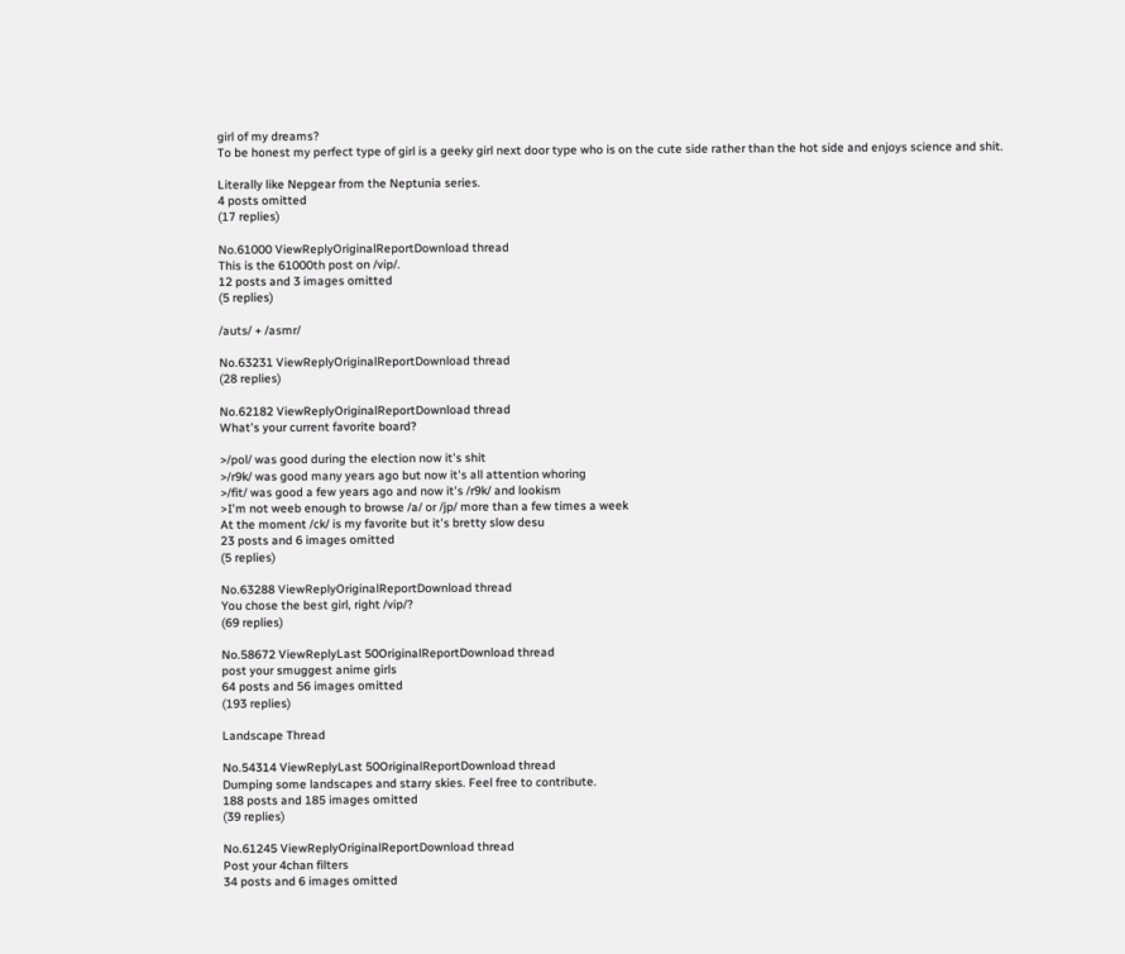girl of my dreams?
To be honest my perfect type of girl is a geeky girl next door type who is on the cute side rather than the hot side and enjoys science and shit.

Literally like Nepgear from the Neptunia series.
4 posts omitted
(17 replies)

No.61000 ViewReplyOriginalReportDownload thread
This is the 61000th post on /vip/.
12 posts and 3 images omitted
(5 replies)

/auts/ + /asmr/

No.63231 ViewReplyOriginalReportDownload thread
(28 replies)

No.62182 ViewReplyOriginalReportDownload thread
What's your current favorite board?

>/pol/ was good during the election now it's shit
>/r9k/ was good many years ago but now it's all attention whoring
>/fit/ was good a few years ago and now it's /r9k/ and lookism
>I'm not weeb enough to browse /a/ or /jp/ more than a few times a week
At the moment /ck/ is my favorite but it's bretty slow desu
23 posts and 6 images omitted
(5 replies)

No.63288 ViewReplyOriginalReportDownload thread
You chose the best girl, right /vip/?
(69 replies)

No.58672 ViewReplyLast 50OriginalReportDownload thread
post your smuggest anime girls
64 posts and 56 images omitted
(193 replies)

Landscape Thread

No.54314 ViewReplyLast 50OriginalReportDownload thread
Dumping some landscapes and starry skies. Feel free to contribute.
188 posts and 185 images omitted
(39 replies)

No.61245 ViewReplyOriginalReportDownload thread
Post your 4chan filters
34 posts and 6 images omitted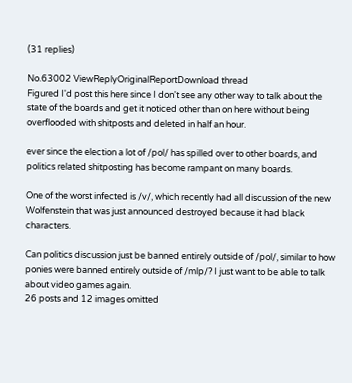(31 replies)

No.63002 ViewReplyOriginalReportDownload thread
Figured I'd post this here since I don't see any other way to talk about the state of the boards and get it noticed other than on here without being overflooded with shitposts and deleted in half an hour.

ever since the election a lot of /pol/ has spilled over to other boards, and politics related shitposting has become rampant on many boards.

One of the worst infected is /v/, which recently had all discussion of the new Wolfenstein that was just announced destroyed because it had black characters.

Can politics discussion just be banned entirely outside of /pol/, similar to how ponies were banned entirely outside of /mlp/? I just want to be able to talk about video games again.
26 posts and 12 images omitted